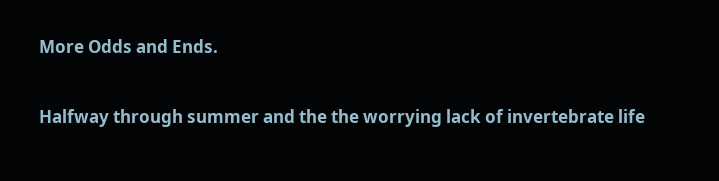More Odds and Ends.

Halfway through summer and the the worrying lack of invertebrate life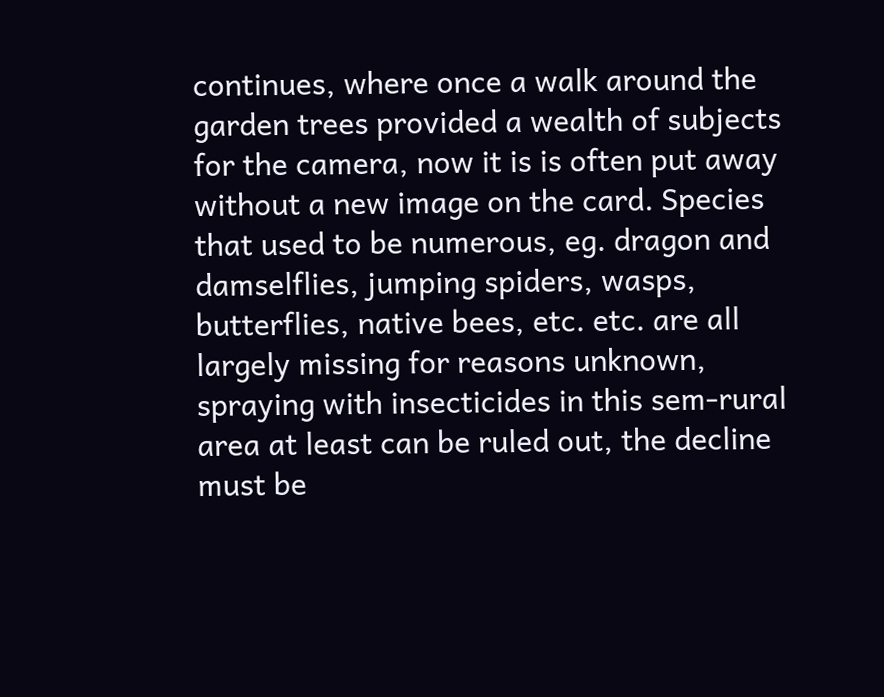continues, where once a walk around the garden trees provided a wealth of subjects for the camera, now it is is often put away without a new image on the card. Species that used to be numerous, eg. dragon and damselflies, jumping spiders, wasps, butterflies, native bees, etc. etc. are all largely missing for reasons unknown, spraying with insecticides in this sem-rural area at least can be ruled out, the decline must be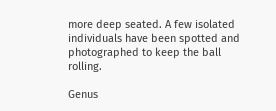more deep seated. A few isolated individuals have been spotted and photographed to keep the ball rolling.

Genus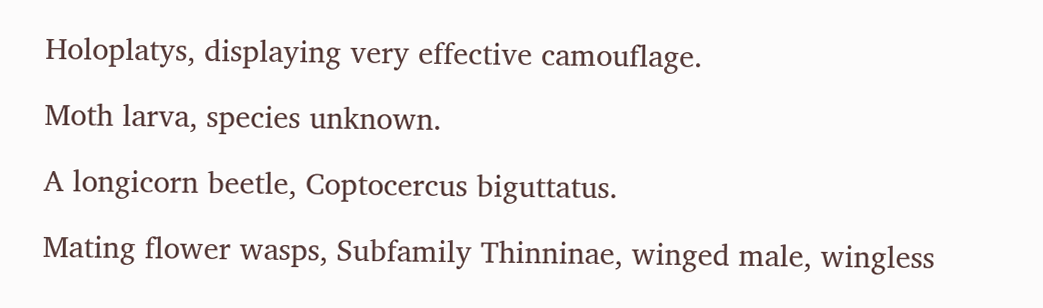Holoplatys, displaying very effective camouflage.

Moth larva, species unknown.

A longicorn beetle, Coptocercus biguttatus.

Mating flower wasps, Subfamily Thinninae, winged male, wingless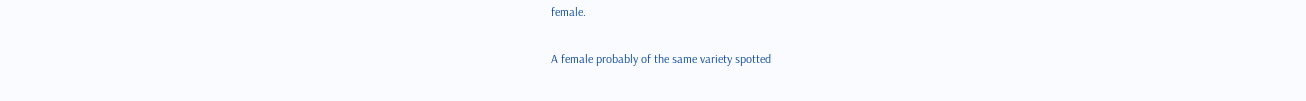female.

A female probably of the same variety spotted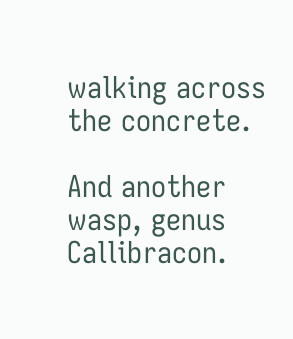walking across the concrete.

And another wasp, genus Callibracon.